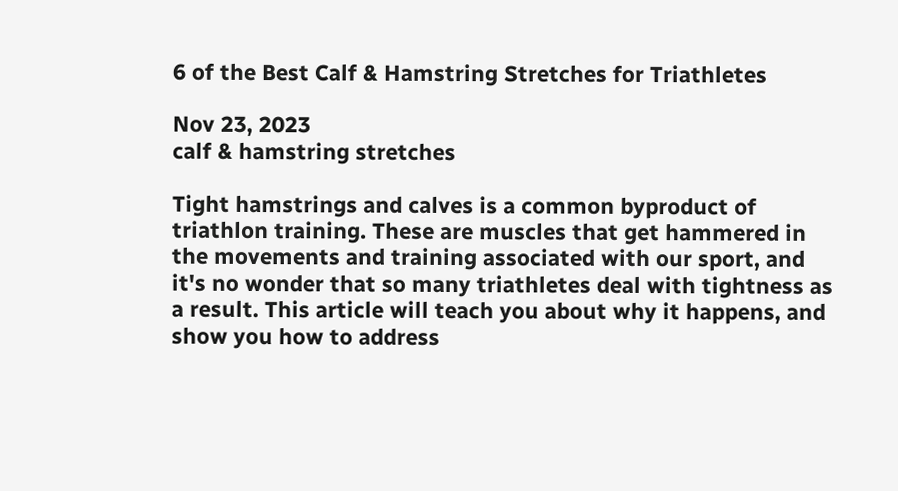6 of the Best Calf & Hamstring Stretches for Triathletes

Nov 23, 2023
calf & hamstring stretches

Tight hamstrings and calves is a common byproduct of triathlon training. These are muscles that get hammered in the movements and training associated with our sport, and it's no wonder that so many triathletes deal with tightness as a result. This article will teach you about why it happens, and show you how to address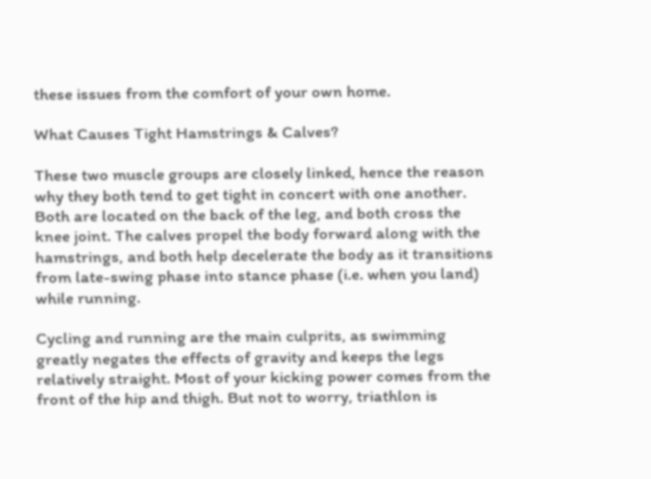these issues from the comfort of your own home.

What Causes Tight Hamstrings & Calves?

These two muscle groups are closely linked, hence the reason why they both tend to get tight in concert with one another. Both are located on the back of the leg, and both cross the knee joint. The calves propel the body forward along with the hamstrings, and both help decelerate the body as it transitions from late-swing phase into stance phase (i.e. when you land) while running.

Cycling and running are the main culprits, as swimming greatly negates the effects of gravity and keeps the legs relatively straight. Most of your kicking power comes from the front of the hip and thigh. But not to worry, triathlon is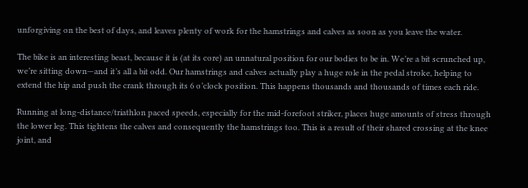unforgiving on the best of days, and leaves plenty of work for the hamstrings and calves as soon as you leave the water.

The bike is an interesting beast, because it is (at its core) an unnatural position for our bodies to be in. We’re a bit scrunched up, we’re sitting down—and it’s all a bit odd. Our hamstrings and calves actually play a huge role in the pedal stroke, helping to extend the hip and push the crank through its 6 o’clock position. This happens thousands and thousands of times each ride.

Running at long-distance/triathlon paced speeds, especially for the mid-forefoot striker, places huge amounts of stress through the lower leg. This tightens the calves and consequently the hamstrings too. This is a result of their shared crossing at the knee joint, and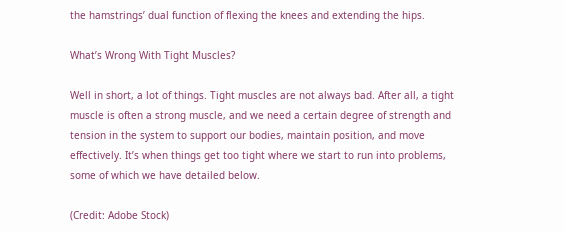the hamstrings’ dual function of flexing the knees and extending the hips.

What’s Wrong With Tight Muscles?

Well in short, a lot of things. Tight muscles are not always bad. After all, a tight muscle is often a strong muscle, and we need a certain degree of strength and tension in the system to support our bodies, maintain position, and move effectively. It’s when things get too tight where we start to run into problems, some of which we have detailed below.

(Credit: Adobe Stock)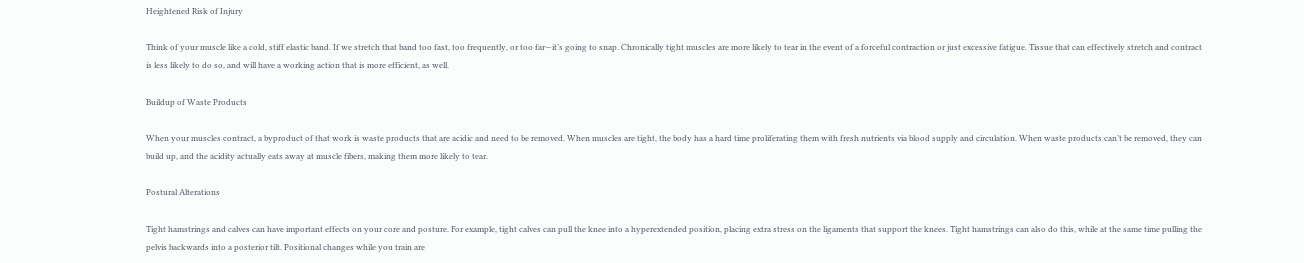Heightened Risk of Injury

Think of your muscle like a cold, stiff elastic band. If we stretch that band too fast, too frequently, or too far—it’s going to snap. Chronically tight muscles are more likely to tear in the event of a forceful contraction or just excessive fatigue. Tissue that can effectively stretch and contract is less likely to do so, and will have a working action that is more efficient, as well.

Buildup of Waste Products

When your muscles contract, a byproduct of that work is waste products that are acidic and need to be removed. When muscles are tight, the body has a hard time proliferating them with fresh nutrients via blood supply and circulation. When waste products can’t be removed, they can build up, and the acidity actually eats away at muscle fibers, making them more likely to tear.

Postural Alterations

Tight hamstrings and calves can have important effects on your core and posture. For example, tight calves can pull the knee into a hyperextended position, placing extra stress on the ligaments that support the knees. Tight hamstrings can also do this, while at the same time pulling the pelvis backwards into a posterior tilt. Positional changes while you train are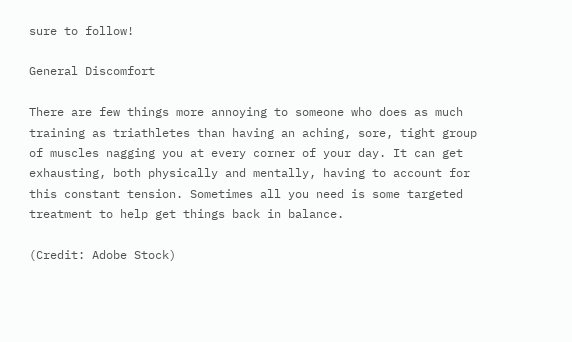sure to follow!

General Discomfort

There are few things more annoying to someone who does as much training as triathletes than having an aching, sore, tight group of muscles nagging you at every corner of your day. It can get exhausting, both physically and mentally, having to account for this constant tension. Sometimes all you need is some targeted treatment to help get things back in balance.

(Credit: Adobe Stock)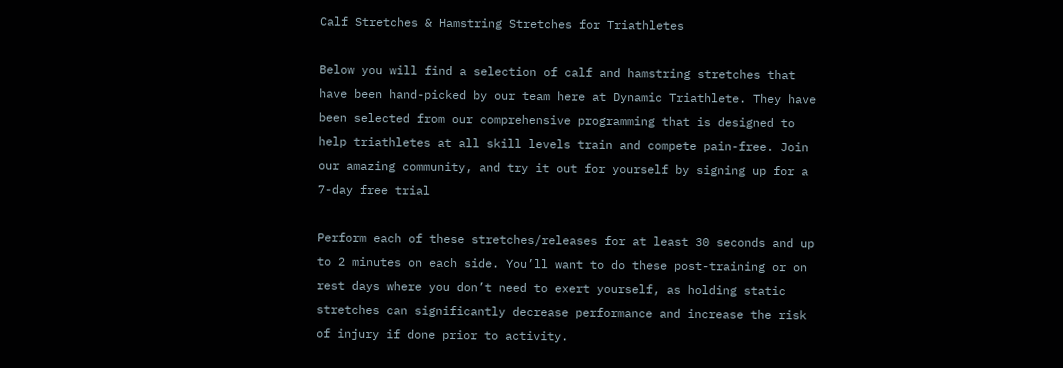Calf Stretches & Hamstring Stretches for Triathletes

Below you will find a selection of calf and hamstring stretches that have been hand-picked by our team here at Dynamic Triathlete. They have been selected from our comprehensive programming that is designed to help triathletes at all skill levels train and compete pain-free. Join our amazing community, and try it out for yourself by signing up for a 7-day free trial

Perform each of these stretches/releases for at least 30 seconds and up to 2 minutes on each side. You’ll want to do these post-training or on rest days where you don’t need to exert yourself, as holding static stretches can significantly decrease performance and increase the risk of injury if done prior to activity.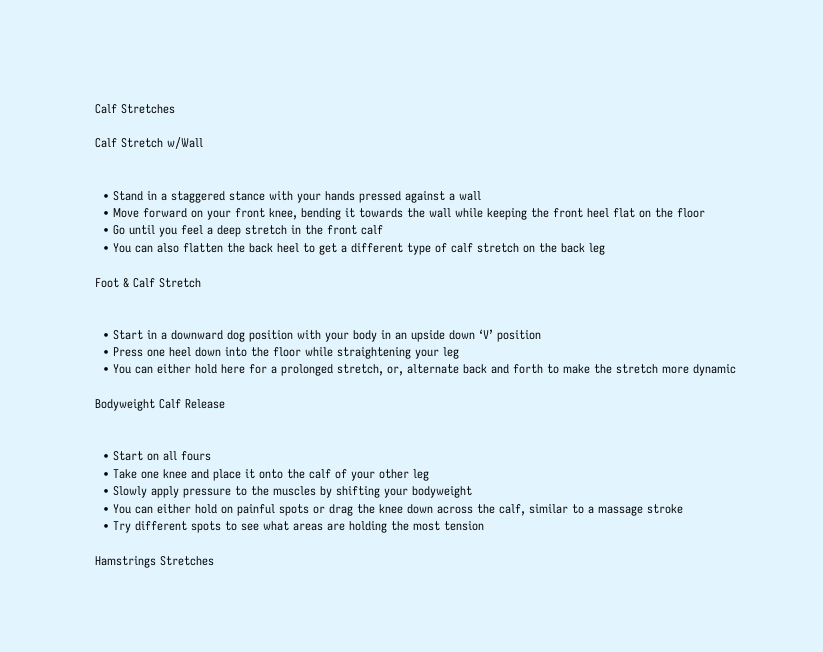Calf Stretches

Calf Stretch w/Wall


  • Stand in a staggered stance with your hands pressed against a wall
  • Move forward on your front knee, bending it towards the wall while keeping the front heel flat on the floor
  • Go until you feel a deep stretch in the front calf
  • You can also flatten the back heel to get a different type of calf stretch on the back leg

Foot & Calf Stretch


  • Start in a downward dog position with your body in an upside down ‘V’ position
  • Press one heel down into the floor while straightening your leg
  • You can either hold here for a prolonged stretch, or, alternate back and forth to make the stretch more dynamic

Bodyweight Calf Release


  • Start on all fours
  • Take one knee and place it onto the calf of your other leg
  • Slowly apply pressure to the muscles by shifting your bodyweight
  • You can either hold on painful spots or drag the knee down across the calf, similar to a massage stroke
  • Try different spots to see what areas are holding the most tension

Hamstrings Stretches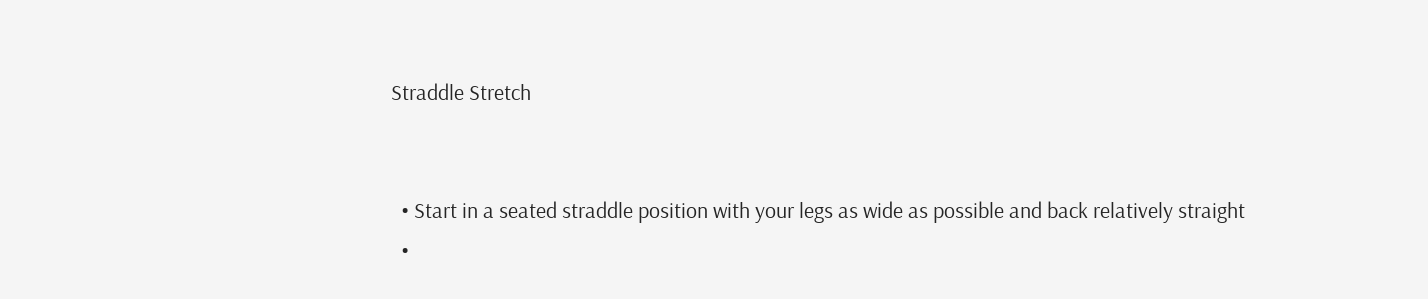Straddle Stretch


  • Start in a seated straddle position with your legs as wide as possible and back relatively straight
  •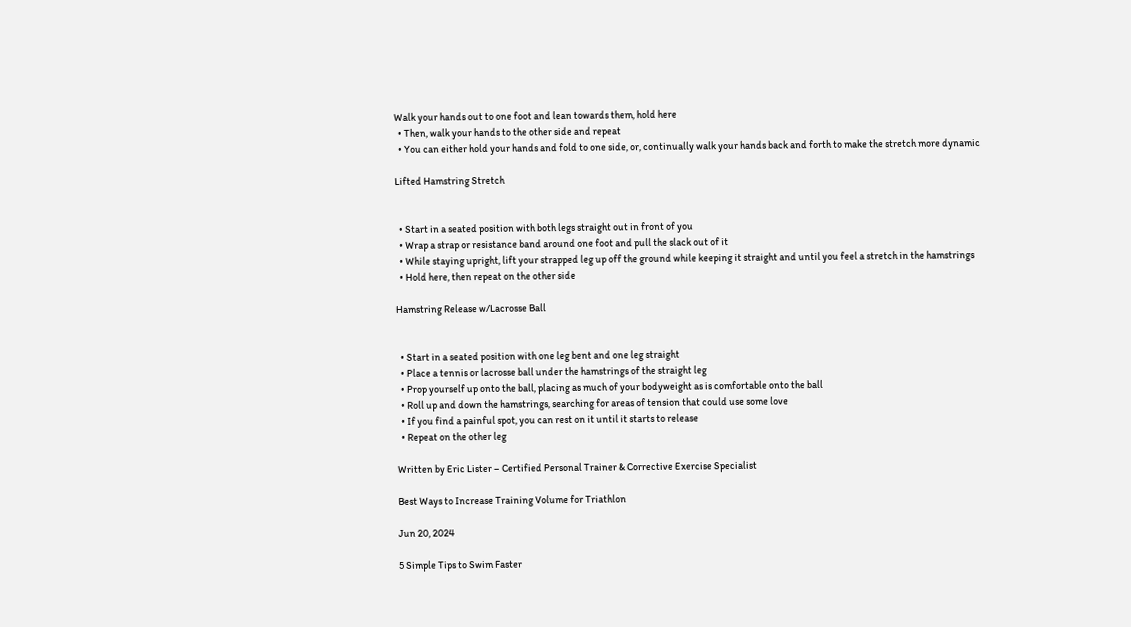Walk your hands out to one foot and lean towards them, hold here
  • Then, walk your hands to the other side and repeat
  • You can either hold your hands and fold to one side, or, continually walk your hands back and forth to make the stretch more dynamic

Lifted Hamstring Stretch


  • Start in a seated position with both legs straight out in front of you
  • Wrap a strap or resistance band around one foot and pull the slack out of it
  • While staying upright, lift your strapped leg up off the ground while keeping it straight and until you feel a stretch in the hamstrings
  • Hold here, then repeat on the other side

Hamstring Release w/Lacrosse Ball


  • Start in a seated position with one leg bent and one leg straight
  • Place a tennis or lacrosse ball under the hamstrings of the straight leg
  • Prop yourself up onto the ball, placing as much of your bodyweight as is comfortable onto the ball
  • Roll up and down the hamstrings, searching for areas of tension that could use some love
  • If you find a painful spot, you can rest on it until it starts to release
  • Repeat on the other leg

Written by Eric Lister – Certified Personal Trainer & Corrective Exercise Specialist

Best Ways to Increase Training Volume for Triathlon

Jun 20, 2024

5 Simple Tips to Swim Faster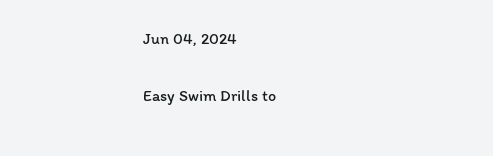Jun 04, 2024

Easy Swim Drills to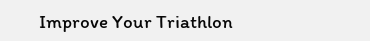Improve Your Triathlon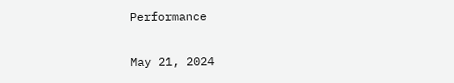Performance

May 21, 2024